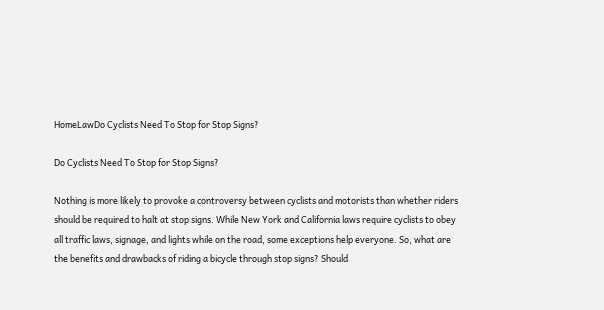HomeLawDo Cyclists Need To Stop for Stop Signs?

Do Cyclists Need To Stop for Stop Signs?

Nothing is more likely to provoke a controversy between cyclists and motorists than whether riders should be required to halt at stop signs. While New York and California laws require cyclists to obey all traffic laws, signage, and lights while on the road, some exceptions help everyone. So, what are the benefits and drawbacks of riding a bicycle through stop signs? Should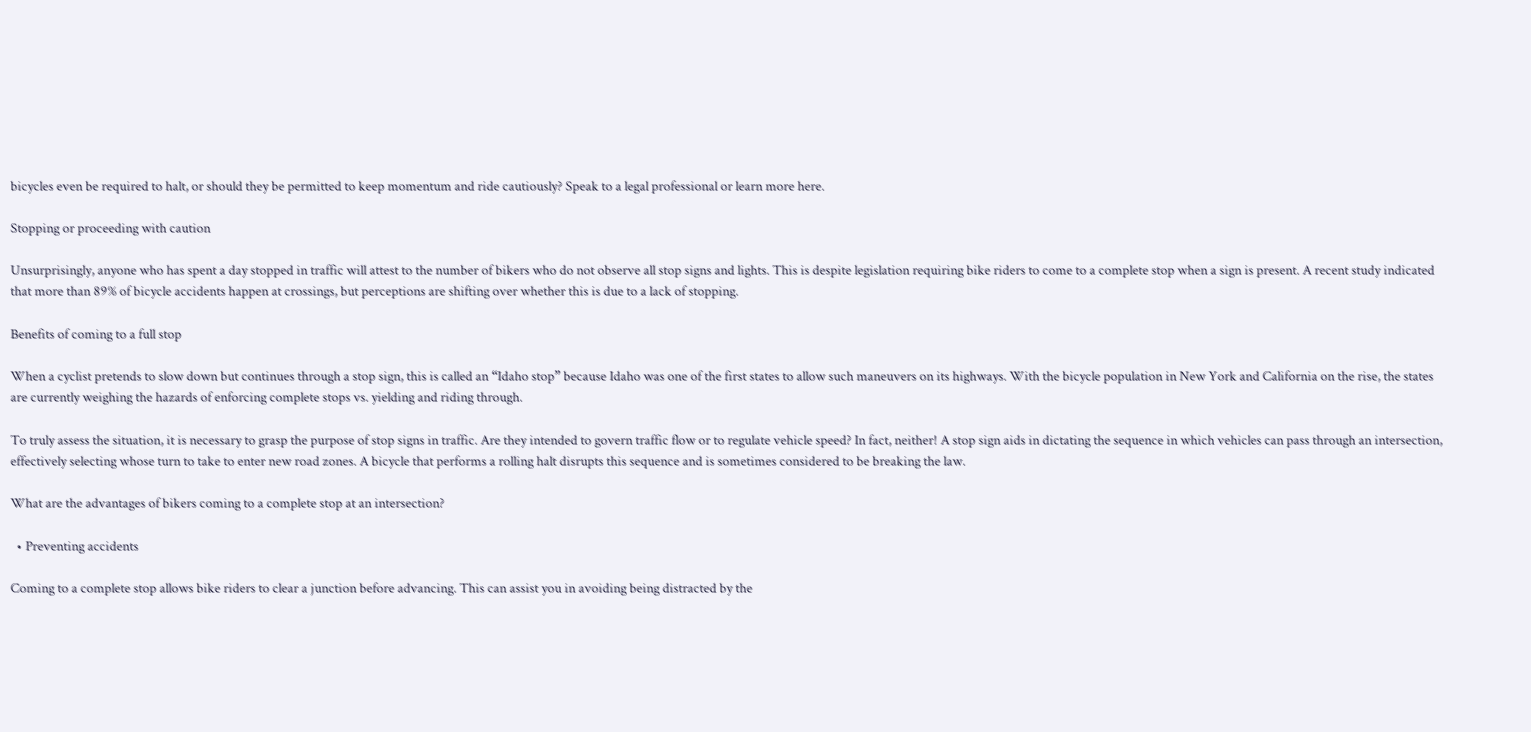bicycles even be required to halt, or should they be permitted to keep momentum and ride cautiously? Speak to a legal professional or learn more here.

Stopping or proceeding with caution

Unsurprisingly, anyone who has spent a day stopped in traffic will attest to the number of bikers who do not observe all stop signs and lights. This is despite legislation requiring bike riders to come to a complete stop when a sign is present. A recent study indicated that more than 89% of bicycle accidents happen at crossings, but perceptions are shifting over whether this is due to a lack of stopping.

Benefits of coming to a full stop

When a cyclist pretends to slow down but continues through a stop sign, this is called an “Idaho stop” because Idaho was one of the first states to allow such maneuvers on its highways. With the bicycle population in New York and California on the rise, the states are currently weighing the hazards of enforcing complete stops vs. yielding and riding through.

To truly assess the situation, it is necessary to grasp the purpose of stop signs in traffic. Are they intended to govern traffic flow or to regulate vehicle speed? In fact, neither! A stop sign aids in dictating the sequence in which vehicles can pass through an intersection, effectively selecting whose turn to take to enter new road zones. A bicycle that performs a rolling halt disrupts this sequence and is sometimes considered to be breaking the law.

What are the advantages of bikers coming to a complete stop at an intersection?

  • Preventing accidents

Coming to a complete stop allows bike riders to clear a junction before advancing. This can assist you in avoiding being distracted by the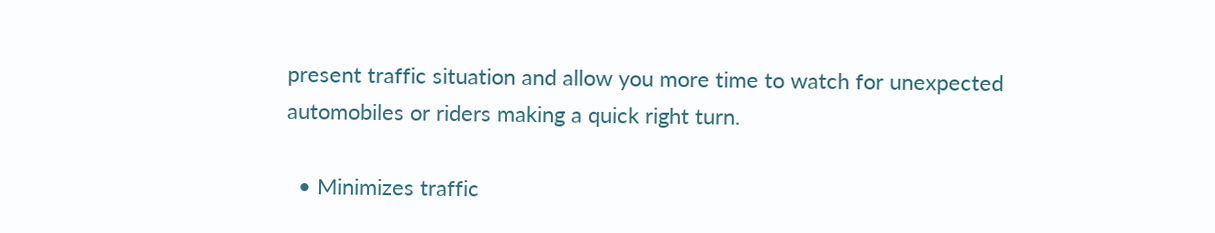present traffic situation and allow you more time to watch for unexpected automobiles or riders making a quick right turn.

  • Minimizes traffic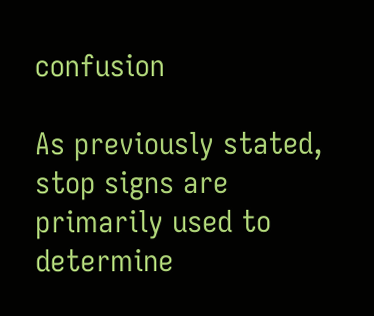confusion

As previously stated, stop signs are primarily used to determine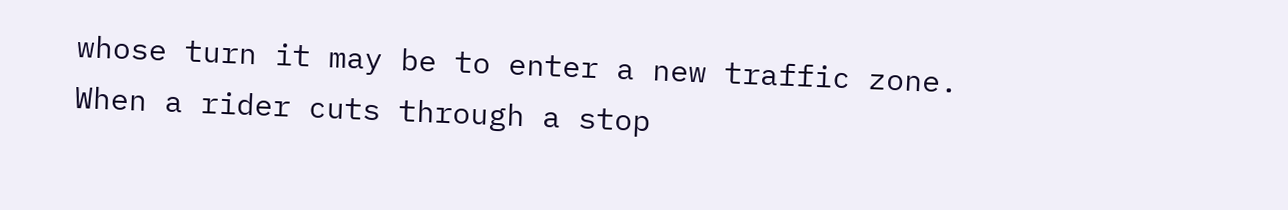whose turn it may be to enter a new traffic zone. When a rider cuts through a stop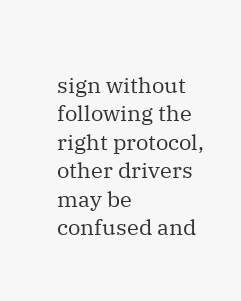sign without following the right protocol, other drivers may be confused and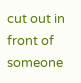cut out in front of someone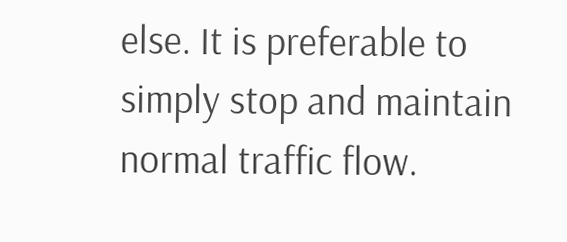else. It is preferable to simply stop and maintain normal traffic flow.